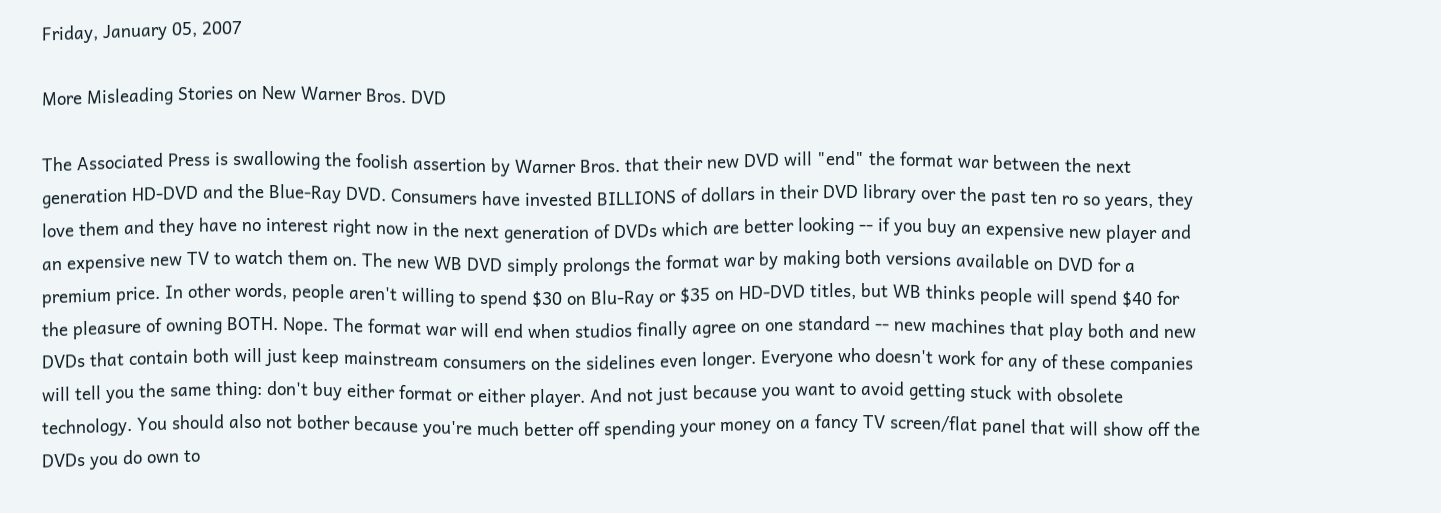Friday, January 05, 2007

More Misleading Stories on New Warner Bros. DVD

The Associated Press is swallowing the foolish assertion by Warner Bros. that their new DVD will "end" the format war between the next generation HD-DVD and the Blue-Ray DVD. Consumers have invested BILLIONS of dollars in their DVD library over the past ten ro so years, they love them and they have no interest right now in the next generation of DVDs which are better looking -- if you buy an expensive new player and an expensive new TV to watch them on. The new WB DVD simply prolongs the format war by making both versions available on DVD for a premium price. In other words, people aren't willing to spend $30 on Blu-Ray or $35 on HD-DVD titles, but WB thinks people will spend $40 for the pleasure of owning BOTH. Nope. The format war will end when studios finally agree on one standard -- new machines that play both and new DVDs that contain both will just keep mainstream consumers on the sidelines even longer. Everyone who doesn't work for any of these companies will tell you the same thing: don't buy either format or either player. And not just because you want to avoid getting stuck with obsolete technology. You should also not bother because you're much better off spending your money on a fancy TV screen/flat panel that will show off the DVDs you do own to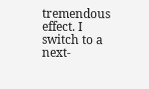tremendous effect. I switch to a next-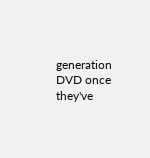generation DVD once they've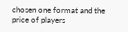chosen one format and the price of players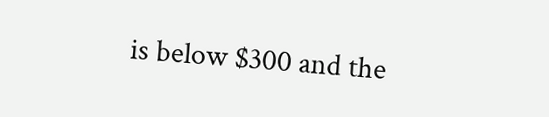is below $300 and the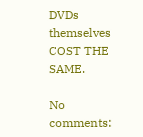DVDs themselves COST THE SAME.

No comments: